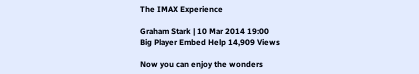The IMAX Experience

Graham Stark | 10 Mar 2014 19:00
Big Player Embed Help 14,909 Views

Now you can enjoy the wonders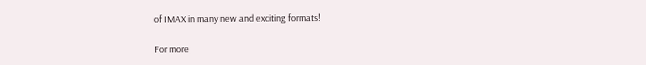of IMAX in many new and exciting formats!

For more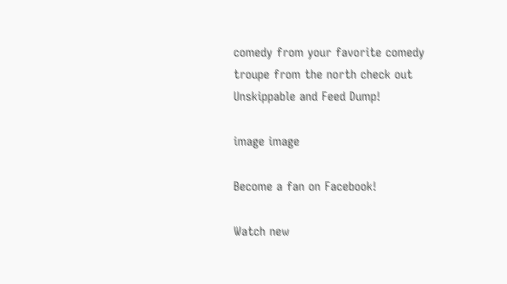comedy from your favorite comedy troupe from the north check out Unskippable and Feed Dump!

image image

Become a fan on Facebook!

Watch new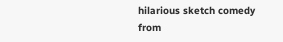hilarious sketch comedy from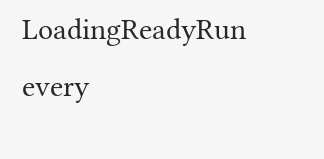LoadingReadyRun every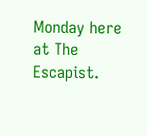Monday here at The Escapist.